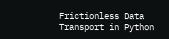Frictionless Data Transport in Python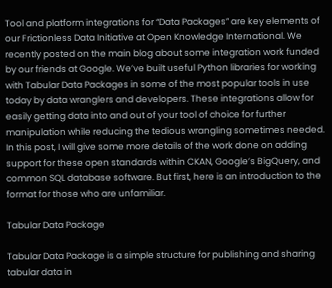Tool and platform integrations for “Data Packages” are key elements of our Frictionless Data Initiative at Open Knowledge International. We recently posted on the main blog about some integration work funded by our friends at Google. We’ve built useful Python libraries for working with Tabular Data Packages in some of the most popular tools in use today by data wranglers and developers. These integrations allow for easily getting data into and out of your tool of choice for further manipulation while reducing the tedious wrangling sometimes needed. In this post, I will give some more details of the work done on adding support for these open standards within CKAN, Google’s BigQuery, and common SQL database software. But first, here is an introduction to the format for those who are unfamiliar.

Tabular Data Package

Tabular Data Package is a simple structure for publishing and sharing tabular data in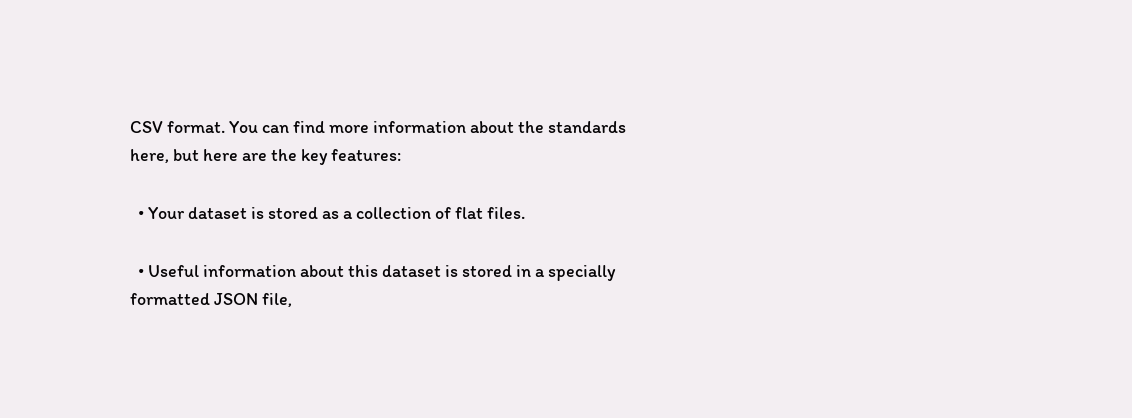CSV format. You can find more information about the standards here, but here are the key features:

  • Your dataset is stored as a collection of flat files.

  • Useful information about this dataset is stored in a specially formatted JSON file,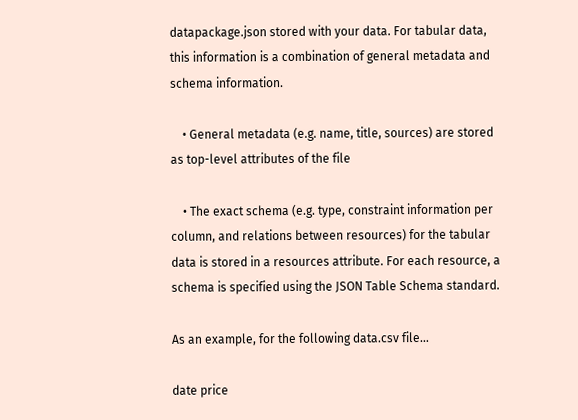datapackage.json stored with your data. For tabular data, this information is a combination of general metadata and schema information.

    • General metadata (e.g. name, title, sources) are stored as top-level attributes of the file

    • The exact schema (e.g. type, constraint information per column, and relations between resources) for the tabular data is stored in a resources attribute. For each resource, a schema is specified using the JSON Table Schema standard.

As an example, for the following data.csv file…

date price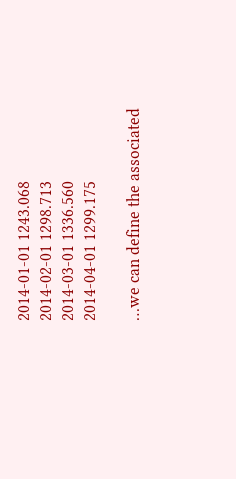2014-01-01 1243.068
2014-02-01 1298.713
2014-03-01 1336.560
2014-04-01 1299.175

…we can define the associated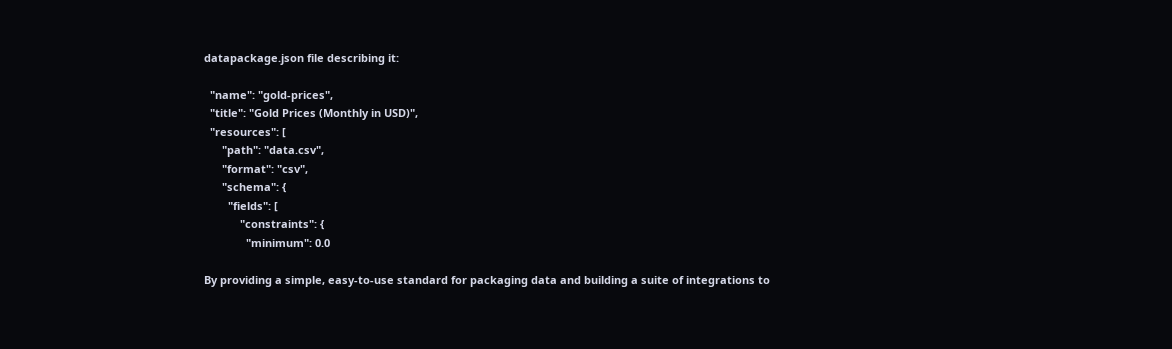datapackage.json file describing it:

  "name": "gold-prices",
  "title": "Gold Prices (Monthly in USD)",
  "resources": [
      "path": "data.csv",
      "format": "csv",
      "schema": {
        "fields": [
            "constraints": {
              "minimum": 0.0

By providing a simple, easy-to-use standard for packaging data and building a suite of integrations to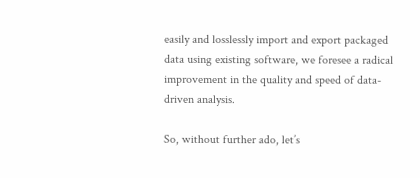easily and losslessly import and export packaged data using existing software, we foresee a radical improvement in the quality and speed of data-driven analysis.

So, without further ado, let’s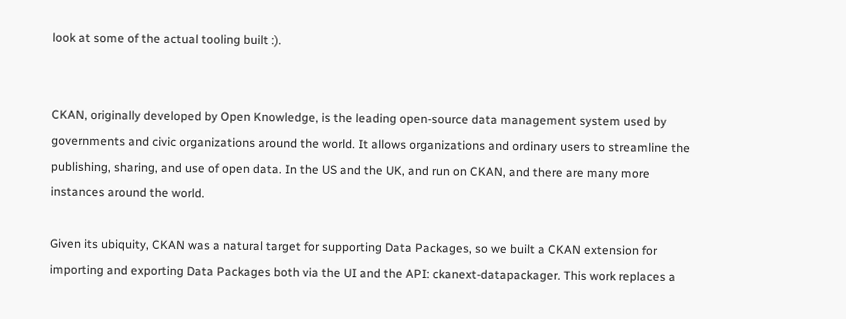look at some of the actual tooling built :).


CKAN, originally developed by Open Knowledge, is the leading open-source data management system used by governments and civic organizations around the world. It allows organizations and ordinary users to streamline the publishing, sharing, and use of open data. In the US and the UK, and run on CKAN, and there are many more instances around the world.

Given its ubiquity, CKAN was a natural target for supporting Data Packages, so we built a CKAN extension for importing and exporting Data Packages both via the UI and the API: ckanext-datapackager. This work replaces a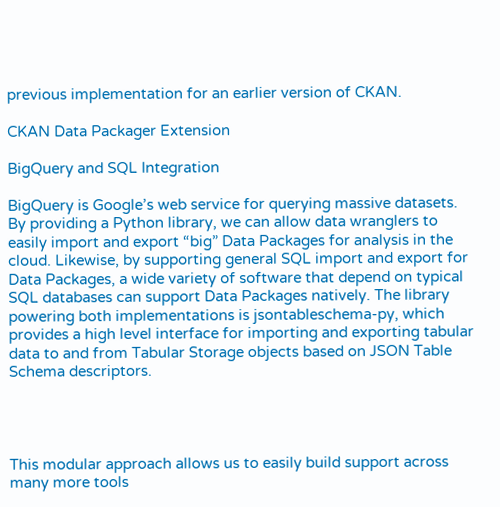previous implementation for an earlier version of CKAN.

CKAN Data Packager Extension

BigQuery and SQL Integration

BigQuery is Google’s web service for querying massive datasets. By providing a Python library, we can allow data wranglers to easily import and export “big” Data Packages for analysis in the cloud. Likewise, by supporting general SQL import and export for Data Packages, a wide variety of software that depend on typical SQL databases can support Data Packages natively. The library powering both implementations is jsontableschema-py, which provides a high level interface for importing and exporting tabular data to and from Tabular Storage objects based on JSON Table Schema descriptors.




This modular approach allows us to easily build support across many more tools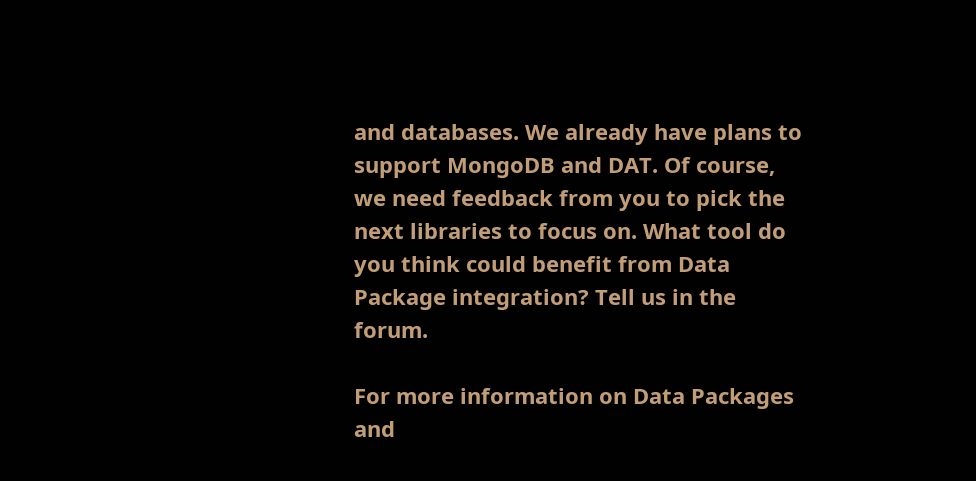and databases. We already have plans to support MongoDB and DAT. Of course, we need feedback from you to pick the next libraries to focus on. What tool do you think could benefit from Data Package integration? Tell us in the forum.

For more information on Data Packages and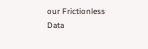our Frictionless Data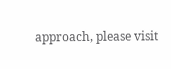approach, please visit